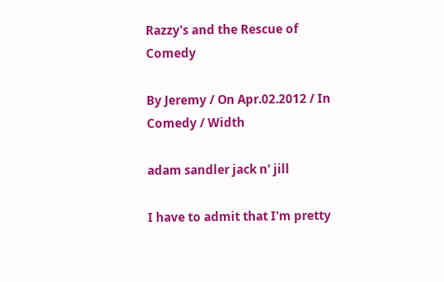Razzy's and the Rescue of Comedy

By Jeremy / On Apr.02.2012 / In Comedy / Width

adam sandler jack n' jill

I have to admit that I'm pretty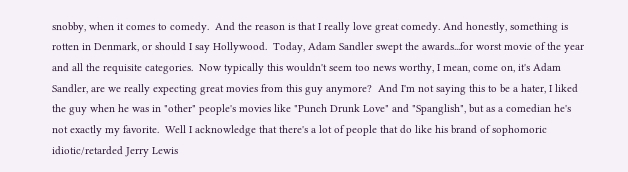snobby, when it comes to comedy.  And the reason is that I really love great comedy. And honestly, something is rotten in Denmark, or should I say Hollywood.  Today, Adam Sandler swept the awards...for worst movie of the year and all the requisite categories.  Now typically this wouldn't seem too news worthy, I mean, come on, it's Adam Sandler, are we really expecting great movies from this guy anymore?  And I'm not saying this to be a hater, I liked the guy when he was in "other" people's movies like "Punch Drunk Love" and "Spanglish", but as a comedian he's not exactly my favorite.  Well I acknowledge that there's a lot of people that do like his brand of sophomoric idiotic/retarded Jerry Lewis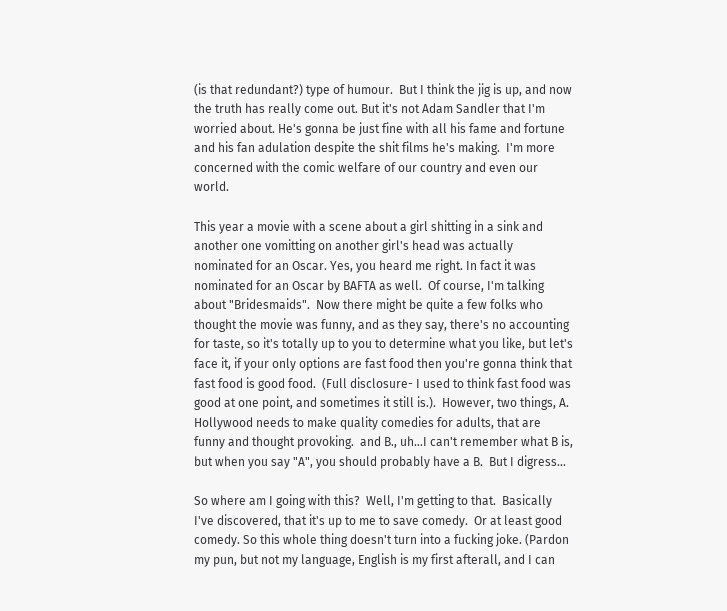(is that redundant?) type of humour.  But I think the jig is up, and now the truth has really come out. But it's not Adam Sandler that I'm worried about. He's gonna be just fine with all his fame and fortune and his fan adulation despite the shit films he's making.  I'm more concerned with the comic welfare of our country and even our world.

This year a movie with a scene about a girl shitting in a sink and another one vomitting on another girl's head was actually nominated for an Oscar. Yes, you heard me right. In fact it was nominated for an Oscar by BAFTA as well.  Of course, I'm talking about "Bridesmaids".  Now there might be quite a few folks who thought the movie was funny, and as they say, there's no accounting for taste, so it's totally up to you to determine what you like, but let's face it, if your only options are fast food then you're gonna think that fast food is good food.  (Full disclosure- I used to think fast food was good at one point, and sometimes it still is.).  However, two things, A. Hollywood needs to make quality comedies for adults, that are funny and thought provoking.  and B., uh...I can't remember what B is, but when you say "A", you should probably have a B.  But I digress...

So where am I going with this?  Well, I'm getting to that.  Basically I've discovered, that it's up to me to save comedy.  Or at least good comedy. So this whole thing doesn't turn into a fucking joke. (Pardon my pun, but not my language, English is my first afterall, and I can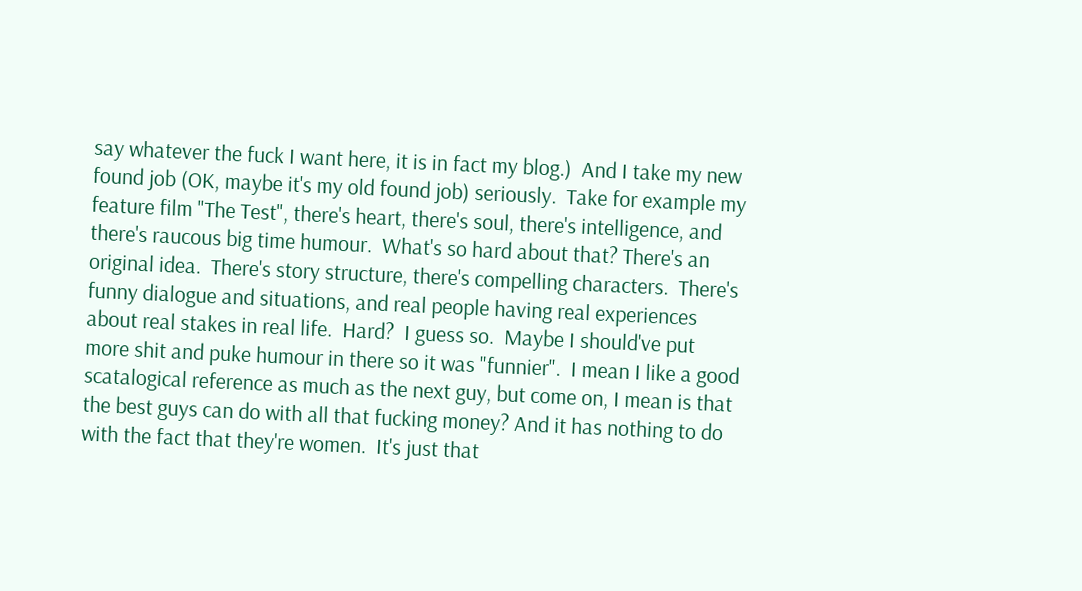say whatever the fuck I want here, it is in fact my blog.)  And I take my new found job (OK, maybe it's my old found job) seriously.  Take for example my feature film "The Test", there's heart, there's soul, there's intelligence, and there's raucous big time humour.  What's so hard about that? There's an original idea.  There's story structure, there's compelling characters.  There's funny dialogue and situations, and real people having real experiences about real stakes in real life.  Hard?  I guess so.  Maybe I should've put more shit and puke humour in there so it was "funnier".  I mean I like a good scatalogical reference as much as the next guy, but come on, I mean is that the best guys can do with all that fucking money? And it has nothing to do with the fact that they're women.  It's just that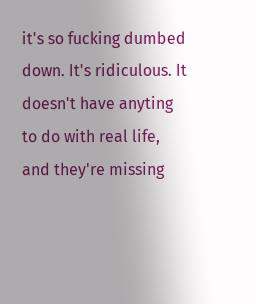it's so fucking dumbed down. It's ridiculous. It doesn't have anyting to do with real life, and they're missing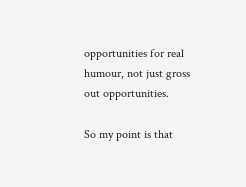opportunities for real humour, not just gross out opportunities.

So my point is that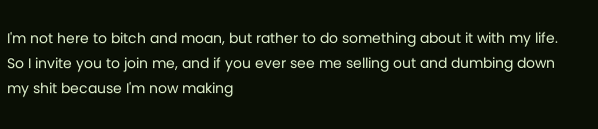I'm not here to bitch and moan, but rather to do something about it with my life.  So I invite you to join me, and if you ever see me selling out and dumbing down my shit because I'm now making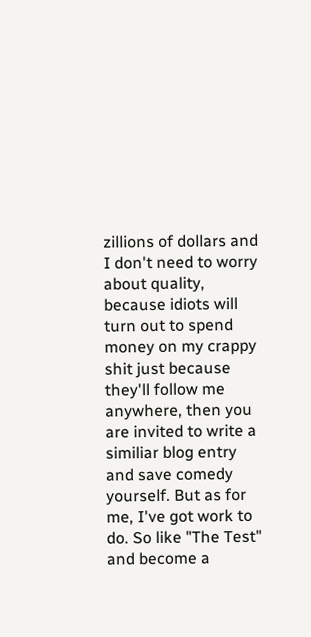zillions of dollars and I don't need to worry about quality, because idiots will turn out to spend money on my crappy shit just because they'll follow me anywhere, then you are invited to write a similiar blog entry and save comedy yourself. But as for me, I've got work to do. So like "The Test" and become a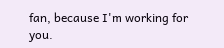fan, because I'm working for you.